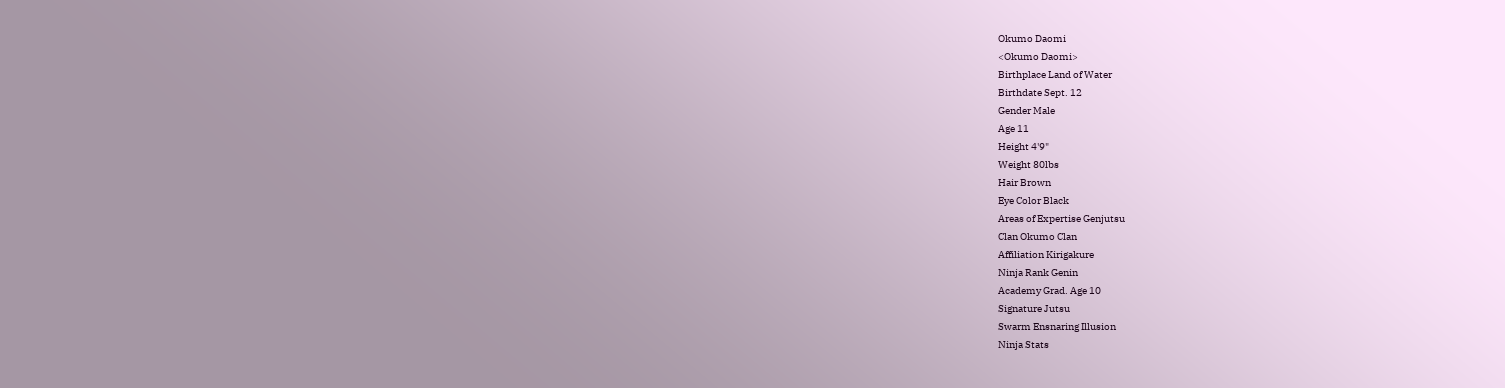Okumo Daomi
<Okumo Daomi>
Birthplace Land of Water
Birthdate Sept. 12
Gender Male
Age 11
Height 4'9"
Weight 80lbs
Hair Brown
Eye Color Black
Areas of Expertise Genjutsu
Clan Okumo Clan
Affiliation Kirigakure
Ninja Rank Genin
Academy Grad. Age 10
Signature Jutsu
Swarm Ensnaring Illusion
Ninja Stats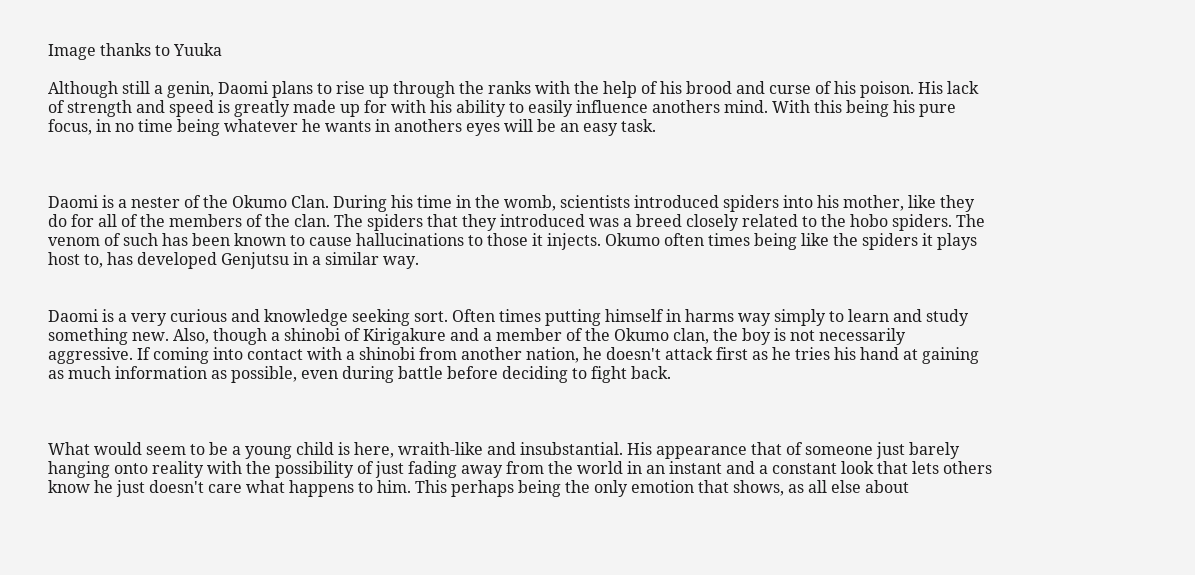Image thanks to Yuuka

Although still a genin, Daomi plans to rise up through the ranks with the help of his brood and curse of his poison. His lack of strength and speed is greatly made up for with his ability to easily influence anothers mind. With this being his pure focus, in no time being whatever he wants in anothers eyes will be an easy task.



Daomi is a nester of the Okumo Clan. During his time in the womb, scientists introduced spiders into his mother, like they do for all of the members of the clan. The spiders that they introduced was a breed closely related to the hobo spiders. The venom of such has been known to cause hallucinations to those it injects. Okumo often times being like the spiders it plays host to, has developed Genjutsu in a similar way.


Daomi is a very curious and knowledge seeking sort. Often times putting himself in harms way simply to learn and study something new. Also, though a shinobi of Kirigakure and a member of the Okumo clan, the boy is not necessarily aggressive. If coming into contact with a shinobi from another nation, he doesn't attack first as he tries his hand at gaining as much information as possible, even during battle before deciding to fight back.



What would seem to be a young child is here, wraith-like and insubstantial. His appearance that of someone just barely hanging onto reality with the possibility of just fading away from the world in an instant and a constant look that lets others know he just doesn't care what happens to him. This perhaps being the only emotion that shows, as all else about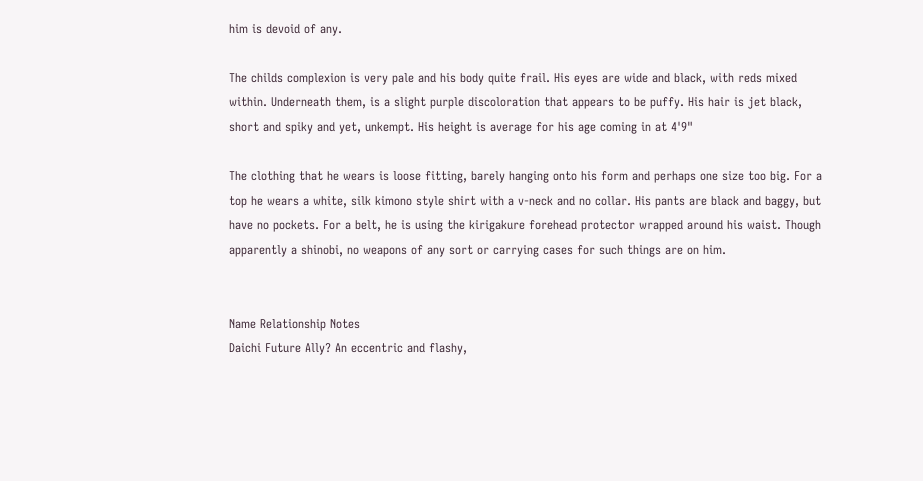him is devoid of any.

The childs complexion is very pale and his body quite frail. His eyes are wide and black, with reds mixed within. Underneath them, is a slight purple discoloration that appears to be puffy. His hair is jet black, short and spiky and yet, unkempt. His height is average for his age coming in at 4'9"

The clothing that he wears is loose fitting, barely hanging onto his form and perhaps one size too big. For a top he wears a white, silk kimono style shirt with a v-neck and no collar. His pants are black and baggy, but have no pockets. For a belt, he is using the kirigakure forehead protector wrapped around his waist. Though apparently a shinobi, no weapons of any sort or carrying cases for such things are on him.


Name Relationship Notes
Daichi Future Ally? An eccentric and flashy,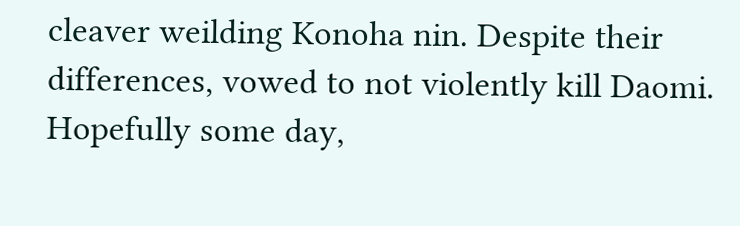cleaver weilding Konoha nin. Despite their differences, vowed to not violently kill Daomi. Hopefully some day,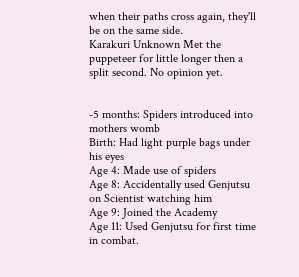when their paths cross again, they'll be on the same side.
Karakuri Unknown Met the puppeteer for little longer then a split second. No opinion yet.


-5 months: Spiders introduced into mothers womb
Birth: Had light purple bags under his eyes
Age 4: Made use of spiders
Age 8: Accidentally used Genjutsu on Scientist watching him
Age 9: Joined the Academy
Age 11: Used Genjutsu for first time in combat.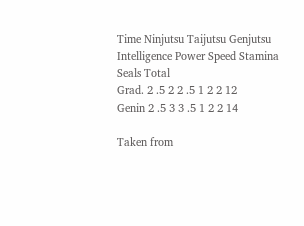Time Ninjutsu Taijutsu Genjutsu Intelligence Power Speed Stamina Seals Total
Grad. 2 .5 2 2 .5 1 2 2 12
Genin 2 .5 3 3 .5 1 2 2 14

Taken from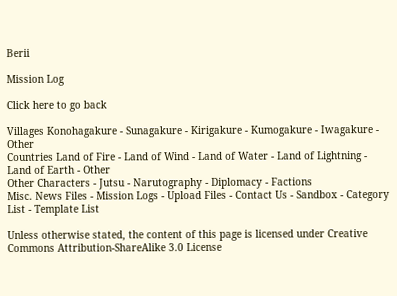Berii

Mission Log

Click here to go back

Villages Konohagakure - Sunagakure - Kirigakure - Kumogakure - Iwagakure - Other
Countries Land of Fire - Land of Wind - Land of Water - Land of Lightning - Land of Earth - Other
Other Characters - Jutsu - Narutography - Diplomacy - Factions
Misc. News Files - Mission Logs - Upload Files - Contact Us - Sandbox - Category List - Template List

Unless otherwise stated, the content of this page is licensed under Creative Commons Attribution-ShareAlike 3.0 License